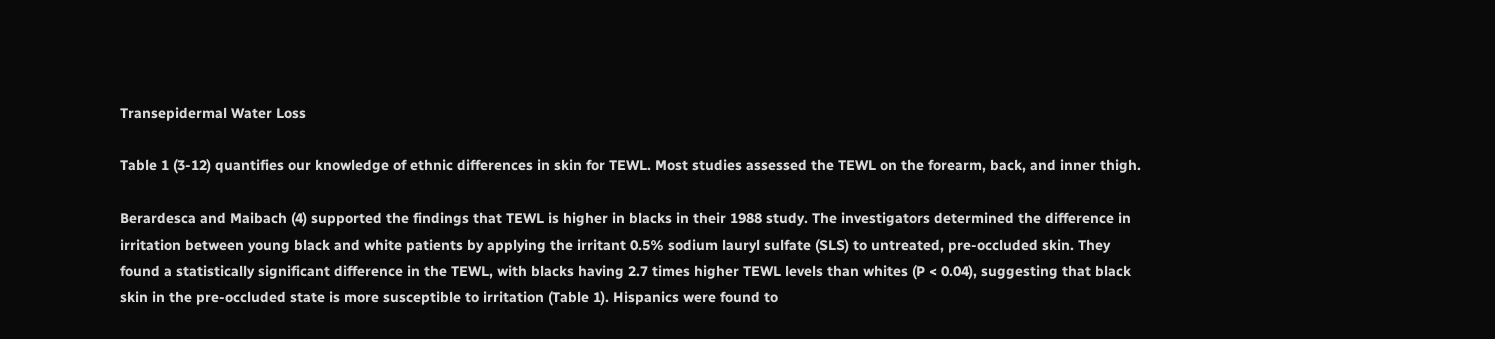Transepidermal Water Loss

Table 1 (3-12) quantifies our knowledge of ethnic differences in skin for TEWL. Most studies assessed the TEWL on the forearm, back, and inner thigh.

Berardesca and Maibach (4) supported the findings that TEWL is higher in blacks in their 1988 study. The investigators determined the difference in irritation between young black and white patients by applying the irritant 0.5% sodium lauryl sulfate (SLS) to untreated, pre-occluded skin. They found a statistically significant difference in the TEWL, with blacks having 2.7 times higher TEWL levels than whites (P < 0.04), suggesting that black skin in the pre-occluded state is more susceptible to irritation (Table 1). Hispanics were found to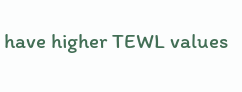have higher TEWL values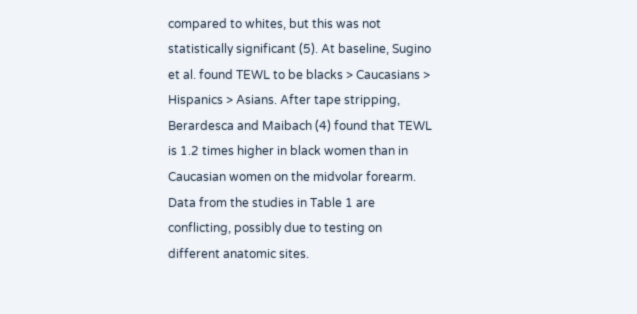compared to whites, but this was not statistically significant (5). At baseline, Sugino et al. found TEWL to be blacks > Caucasians > Hispanics > Asians. After tape stripping, Berardesca and Maibach (4) found that TEWL is 1.2 times higher in black women than in Caucasian women on the midvolar forearm. Data from the studies in Table 1 are conflicting, possibly due to testing on different anatomic sites.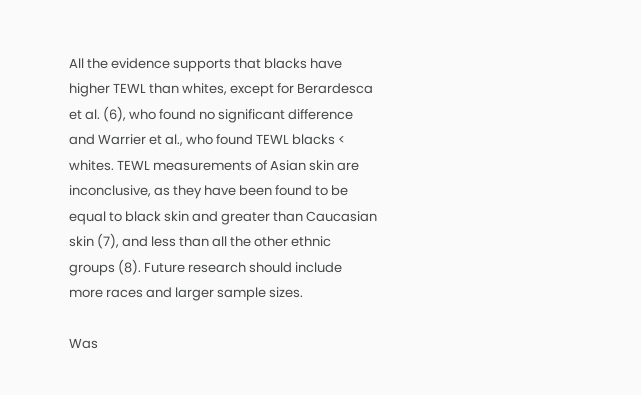All the evidence supports that blacks have higher TEWL than whites, except for Berardesca et al. (6), who found no significant difference and Warrier et al., who found TEWL blacks < whites. TEWL measurements of Asian skin are inconclusive, as they have been found to be equal to black skin and greater than Caucasian skin (7), and less than all the other ethnic groups (8). Future research should include more races and larger sample sizes.

Was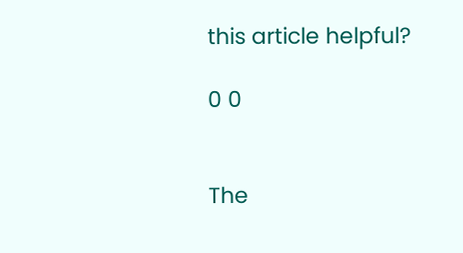this article helpful?

0 0


The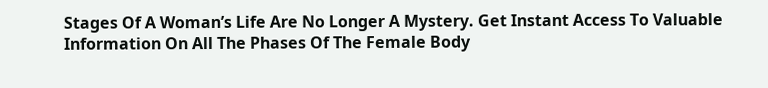Stages Of A Woman’s Life Are No Longer A Mystery. Get Instant Access To Valuable Information On All The Phases Of The Female Body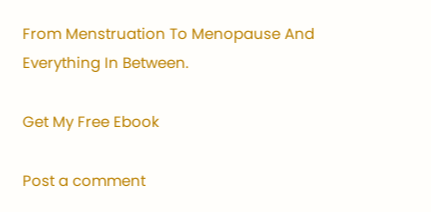From Menstruation To Menopause And Everything In Between.

Get My Free Ebook

Post a comment